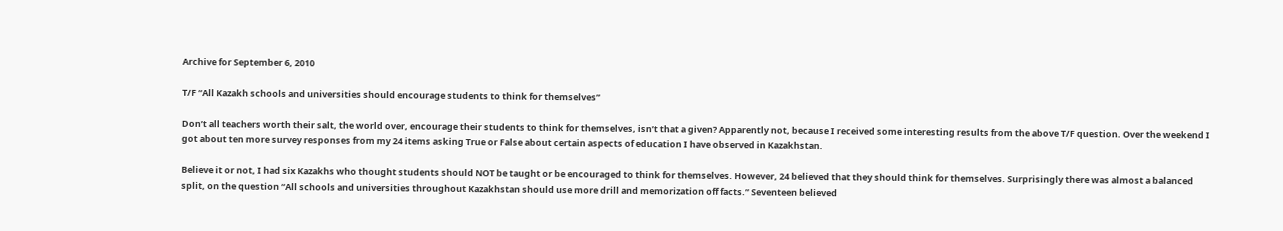Archive for September 6, 2010

T/F “All Kazakh schools and universities should encourage students to think for themselves”

Don’t all teachers worth their salt, the world over, encourage their students to think for themselves, isn’t that a given? Apparently not, because I received some interesting results from the above T/F question. Over the weekend I got about ten more survey responses from my 24 items asking True or False about certain aspects of education I have observed in Kazakhstan.

Believe it or not, I had six Kazakhs who thought students should NOT be taught or be encouraged to think for themselves. However, 24 believed that they should think for themselves. Surprisingly there was almost a balanced split, on the question “All schools and universities throughout Kazakhstan should use more drill and memorization off facts.” Seventeen believed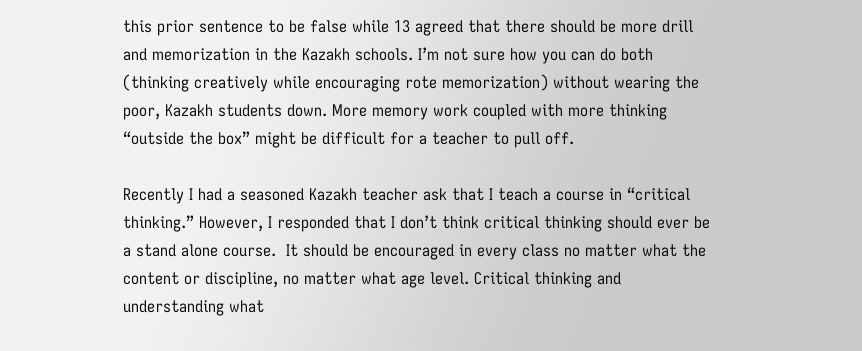this prior sentence to be false while 13 agreed that there should be more drill and memorization in the Kazakh schools. I’m not sure how you can do both (thinking creatively while encouraging rote memorization) without wearing the poor, Kazakh students down. More memory work coupled with more thinking “outside the box” might be difficult for a teacher to pull off.

Recently I had a seasoned Kazakh teacher ask that I teach a course in “critical thinking.” However, I responded that I don’t think critical thinking should ever be a stand alone course.  It should be encouraged in every class no matter what the content or discipline, no matter what age level. Critical thinking and understanding what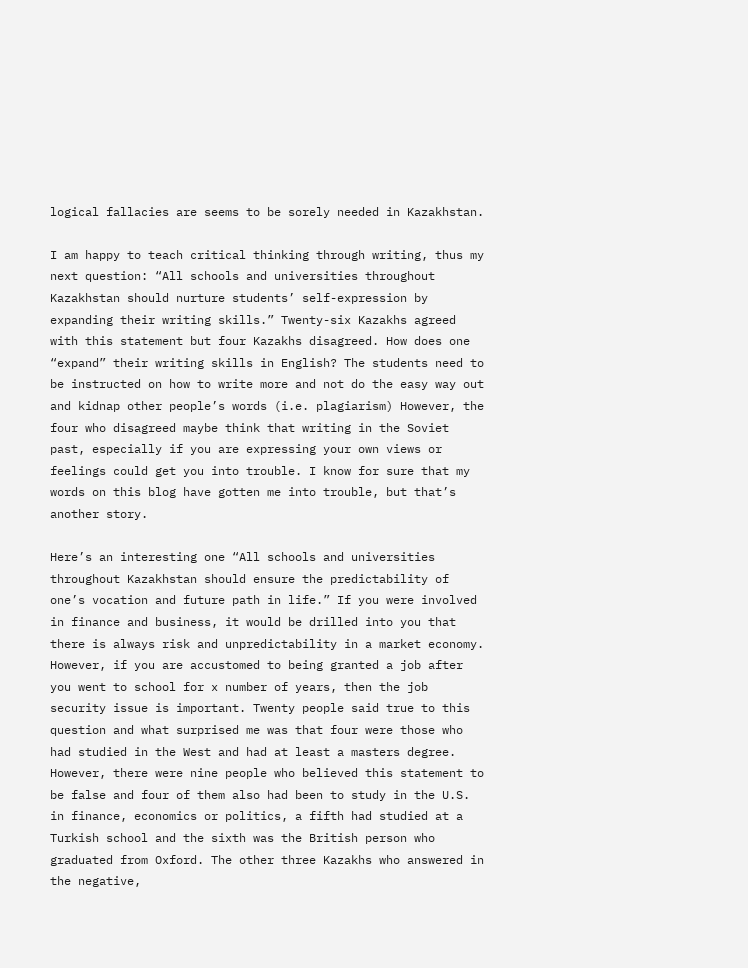logical fallacies are seems to be sorely needed in Kazakhstan.

I am happy to teach critical thinking through writing, thus my next question: “All schools and universities throughout Kazakhstan should nurture students’ self-expression by expanding their writing skills.” Twenty-six Kazakhs agreed with this statement but four Kazakhs disagreed. How does one “expand” their writing skills in English? The students need to be instructed on how to write more and not do the easy way out and kidnap other people’s words (i.e. plagiarism) However, the four who disagreed maybe think that writing in the Soviet past, especially if you are expressing your own views or feelings could get you into trouble. I know for sure that my words on this blog have gotten me into trouble, but that’s another story.

Here’s an interesting one “All schools and universities throughout Kazakhstan should ensure the predictability of one’s vocation and future path in life.” If you were involved in finance and business, it would be drilled into you that there is always risk and unpredictability in a market economy. However, if you are accustomed to being granted a job after you went to school for x number of years, then the job security issue is important. Twenty people said true to this question and what surprised me was that four were those who had studied in the West and had at least a masters degree. However, there were nine people who believed this statement to be false and four of them also had been to study in the U.S. in finance, economics or politics, a fifth had studied at a Turkish school and the sixth was the British person who graduated from Oxford. The other three Kazakhs who answered in the negative,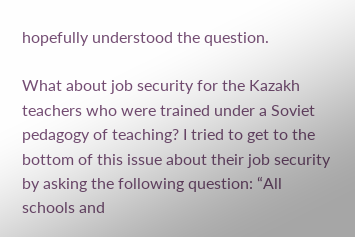hopefully understood the question.

What about job security for the Kazakh teachers who were trained under a Soviet pedagogy of teaching? I tried to get to the bottom of this issue about their job security by asking the following question: “All schools and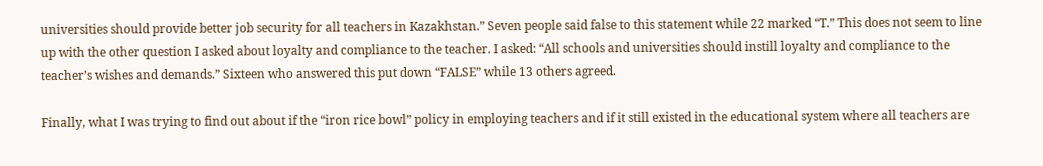universities should provide better job security for all teachers in Kazakhstan.” Seven people said false to this statement while 22 marked “T.” This does not seem to line up with the other question I asked about loyalty and compliance to the teacher. I asked: “All schools and universities should instill loyalty and compliance to the teacher’s wishes and demands.” Sixteen who answered this put down “FALSE” while 13 others agreed.

Finally, what I was trying to find out about if the “iron rice bowl” policy in employing teachers and if it still existed in the educational system where all teachers are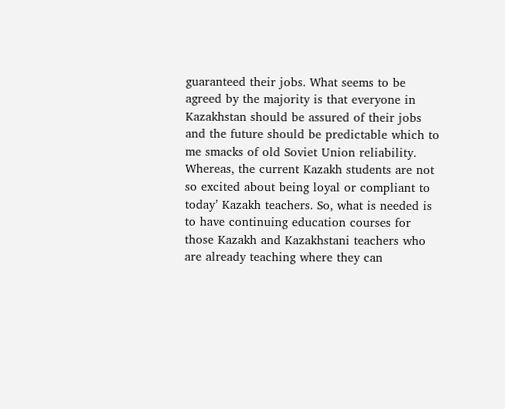guaranteed their jobs. What seems to be agreed by the majority is that everyone in Kazakhstan should be assured of their jobs and the future should be predictable which to me smacks of old Soviet Union reliability. Whereas, the current Kazakh students are not so excited about being loyal or compliant to today’ Kazakh teachers. So, what is needed is to have continuing education courses for those Kazakh and Kazakhstani teachers who are already teaching where they can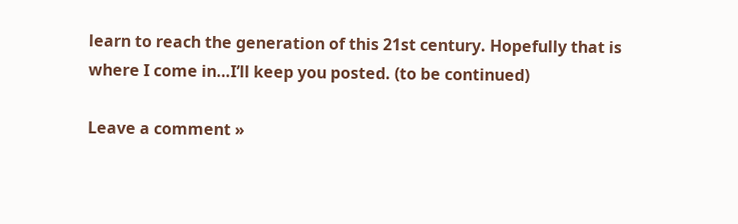learn to reach the generation of this 21st century. Hopefully that is where I come in…I’ll keep you posted. (to be continued)

Leave a comment »